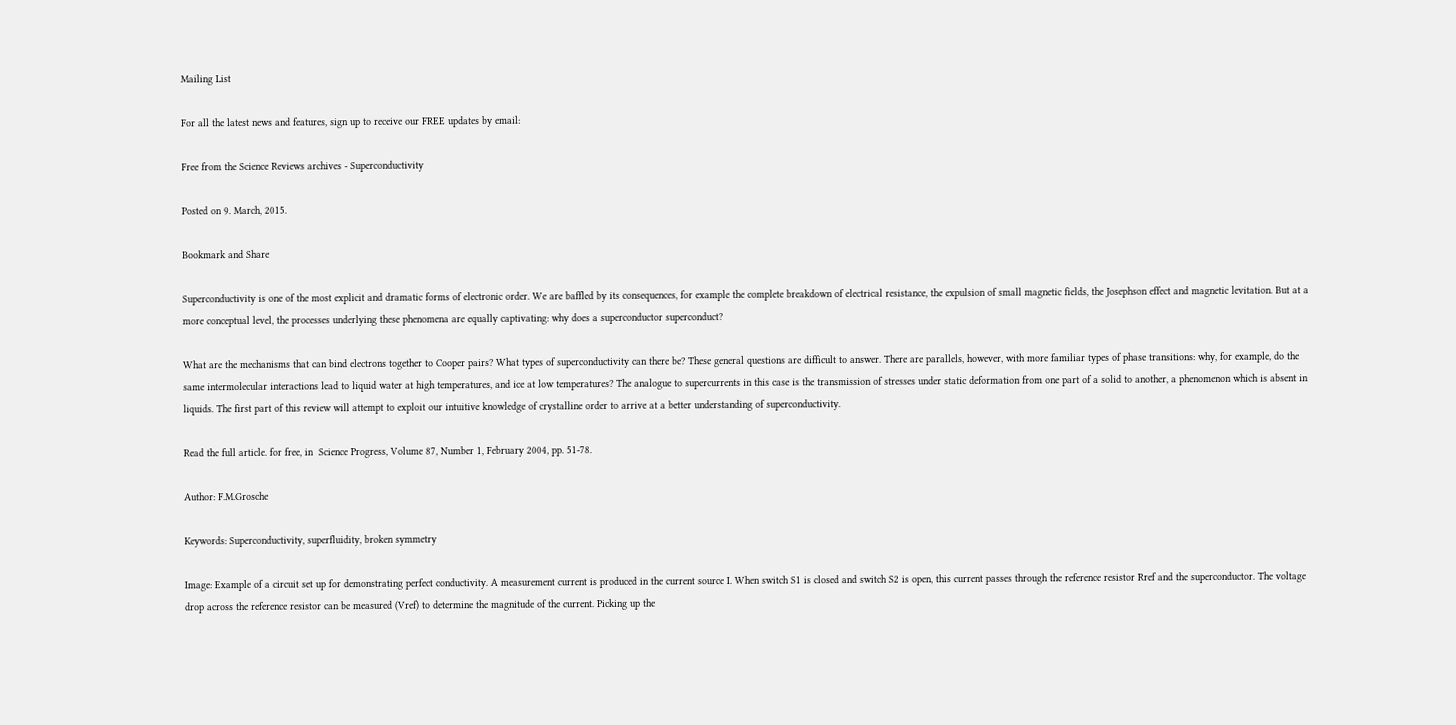Mailing List

For all the latest news and features, sign up to receive our FREE updates by email:

Free from the Science Reviews archives - Superconductivity

Posted on 9. March, 2015.

Bookmark and Share

Superconductivity is one of the most explicit and dramatic forms of electronic order. We are baffled by its consequences, for example the complete breakdown of electrical resistance, the expulsion of small magnetic fields, the Josephson effect and magnetic levitation. But at a more conceptual level, the processes underlying these phenomena are equally captivating: why does a superconductor superconduct?

What are the mechanisms that can bind electrons together to Cooper pairs? What types of superconductivity can there be? These general questions are difficult to answer. There are parallels, however, with more familiar types of phase transitions: why, for example, do the
same intermolecular interactions lead to liquid water at high temperatures, and ice at low temperatures? The analogue to supercurrents in this case is the transmission of stresses under static deformation from one part of a solid to another, a phenomenon which is absent in liquids. The first part of this review will attempt to exploit our intuitive knowledge of crystalline order to arrive at a better understanding of superconductivity.

Read the full article. for free, in  Science Progress, Volume 87, Number 1, February 2004, pp. 51-78.

Author: F.M.Grosche

Keywords: Superconductivity, superfluidity, broken symmetry

Image: Example of a circuit set up for demonstrating perfect conductivity. A measurement current is produced in the current source I. When switch S1 is closed and switch S2 is open, this current passes through the reference resistor Rref and the superconductor. The voltage drop across the reference resistor can be measured (Vref) to determine the magnitude of the current. Picking up the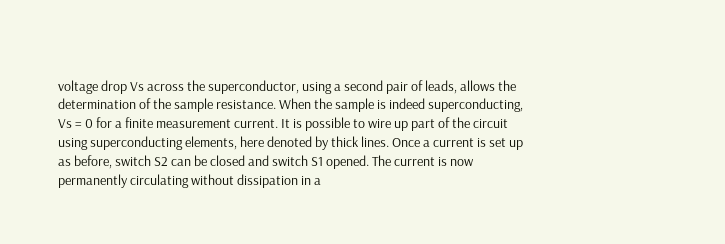voltage drop Vs across the superconductor, using a second pair of leads, allows the determination of the sample resistance. When the sample is indeed superconducting, Vs = 0 for a finite measurement current. It is possible to wire up part of the circuit using superconducting elements, here denoted by thick lines. Once a current is set up as before, switch S2 can be closed and switch S1 opened. The current is now permanently circulating without dissipation in a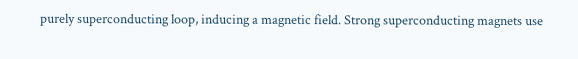purely superconducting loop, inducing a magnetic field. Strong superconducting magnets use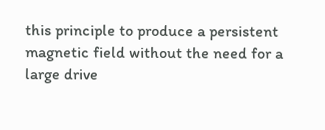this principle to produce a persistent magnetic field without the need for a large drive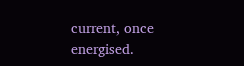current, once energised.